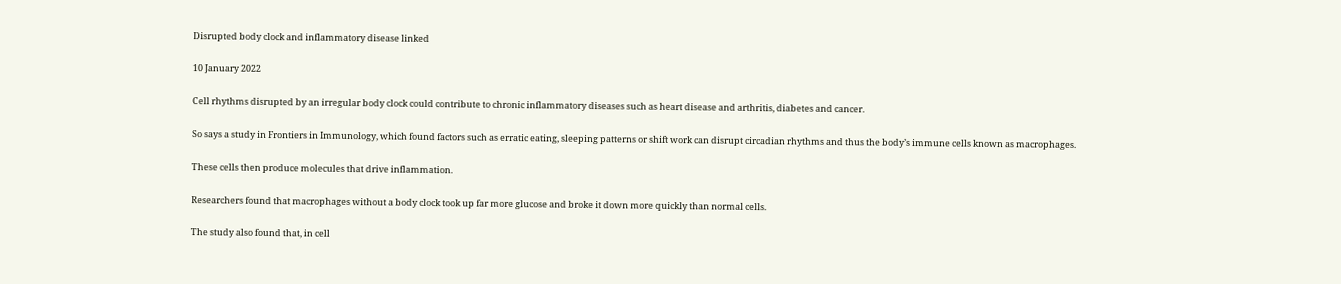Disrupted body clock and inflammatory disease linked

10 January 2022

Cell rhythms disrupted by an irregular body clock could contribute to chronic inflammatory diseases such as heart disease and arthritis, diabetes and cancer.

So says a study in Frontiers in Immunology, which found factors such as erratic eating, sleeping patterns or shift work can disrupt circadian rhythms and thus the body’s immune cells known as macrophages.

These cells then produce molecules that drive inflammation.

Researchers found that macrophages without a body clock took up far more glucose and broke it down more quickly than normal cells.

The study also found that, in cell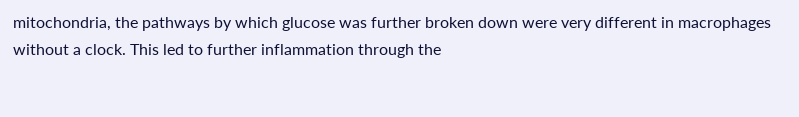mitochondria, the pathways by which glucose was further broken down were very different in macrophages without a clock. This led to further inflammation through the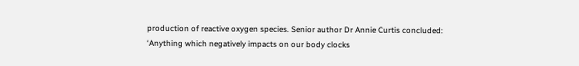production of reactive oxygen species. Senior author Dr Annie Curtis concluded: ‘Anything which negatively impacts on our body clocks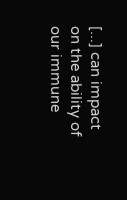[...] can impact on the ability of our immune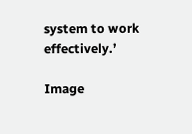system to work effectively.’

Image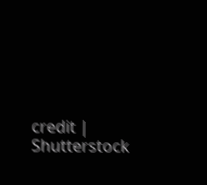credit | Shutterstock